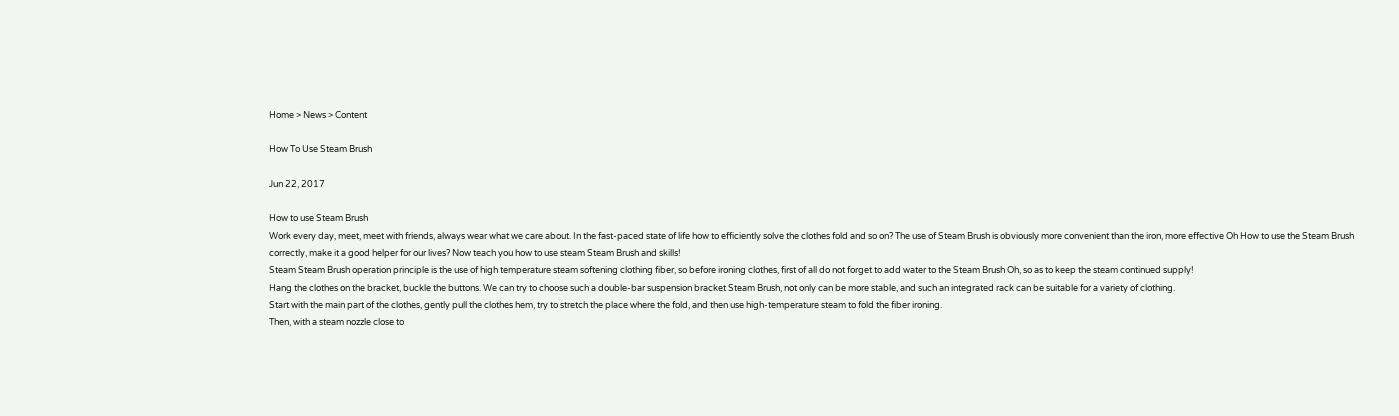Home > News > Content

How To Use Steam Brush

Jun 22, 2017

How to use Steam Brush
Work every day, meet, meet with friends, always wear what we care about. In the fast-paced state of life how to efficiently solve the clothes fold and so on? The use of Steam Brush is obviously more convenient than the iron, more effective Oh How to use the Steam Brush correctly, make it a good helper for our lives? Now teach you how to use steam Steam Brush and skills!
Steam Steam Brush operation principle is the use of high temperature steam softening clothing fiber, so before ironing clothes, first of all do not forget to add water to the Steam Brush Oh, so as to keep the steam continued supply!
Hang the clothes on the bracket, buckle the buttons. We can try to choose such a double-bar suspension bracket Steam Brush, not only can be more stable, and such an integrated rack can be suitable for a variety of clothing.
Start with the main part of the clothes, gently pull the clothes hem, try to stretch the place where the fold, and then use high-temperature steam to fold the fiber ironing.
Then, with a steam nozzle close to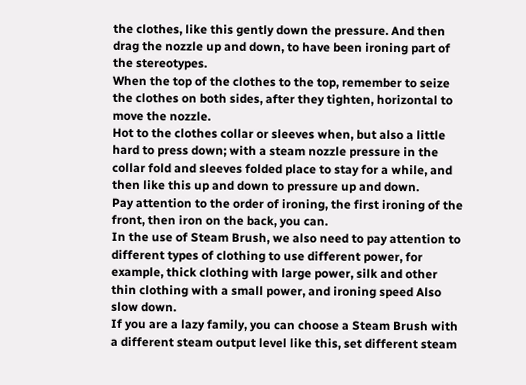the clothes, like this gently down the pressure. And then drag the nozzle up and down, to have been ironing part of the stereotypes.
When the top of the clothes to the top, remember to seize the clothes on both sides, after they tighten, horizontal to move the nozzle.
Hot to the clothes collar or sleeves when, but also a little hard to press down; with a steam nozzle pressure in the collar fold and sleeves folded place to stay for a while, and then like this up and down to pressure up and down.
Pay attention to the order of ironing, the first ironing of the front, then iron on the back, you can.
In the use of Steam Brush, we also need to pay attention to different types of clothing to use different power, for example, thick clothing with large power, silk and other thin clothing with a small power, and ironing speed Also slow down.
If you are a lazy family, you can choose a Steam Brush with a different steam output level like this, set different steam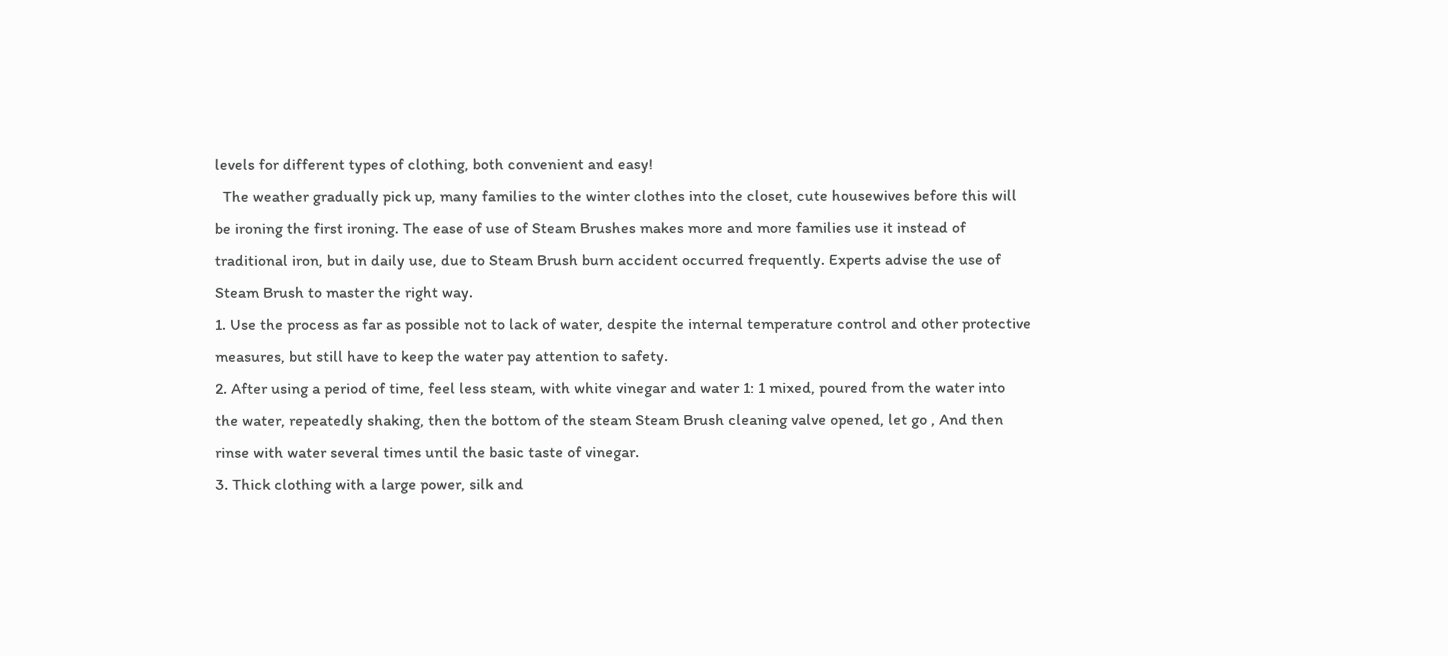levels for different types of clothing, both convenient and easy!
  The weather gradually pick up, many families to the winter clothes into the closet, cute housewives before this will be ironing the first ironing. The ease of use of Steam Brushes makes more and more families use it instead of traditional iron, but in daily use, due to Steam Brush burn accident occurred frequently. Experts advise the use of Steam Brush to master the right way.
1. Use the process as far as possible not to lack of water, despite the internal temperature control and other protective measures, but still have to keep the water pay attention to safety.
2. After using a period of time, feel less steam, with white vinegar and water 1: 1 mixed, poured from the water into the water, repeatedly shaking, then the bottom of the steam Steam Brush cleaning valve opened, let go , And then rinse with water several times until the basic taste of vinegar.
3. Thick clothing with a large power, silk and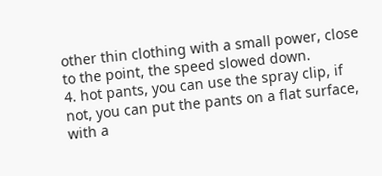other thin clothing with a small power, close to the point, the speed slowed down.
4. hot pants, you can use the spray clip, if not, you can put the pants on a flat surface, with a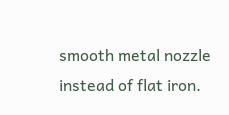smooth metal nozzle instead of flat iron.